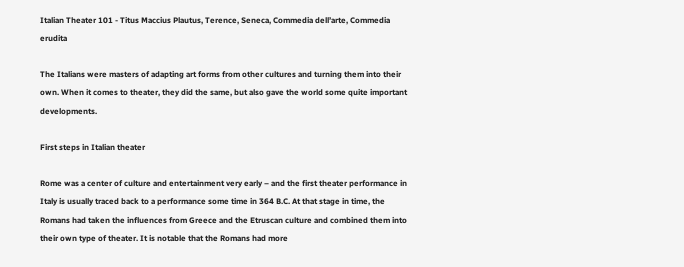Italian Theater 101 - Titus Maccius Plautus, Terence, Seneca, Commedia dell’arte, Commedia erudita

The Italians were masters of adapting art forms from other cultures and turning them into their own. When it comes to theater, they did the same, but also gave the world some quite important developments.

First steps in Italian theater

Rome was a center of culture and entertainment very early – and the first theater performance in Italy is usually traced back to a performance some time in 364 B.C. At that stage in time, the Romans had taken the influences from Greece and the Etruscan culture and combined them into their own type of theater. It is notable that the Romans had more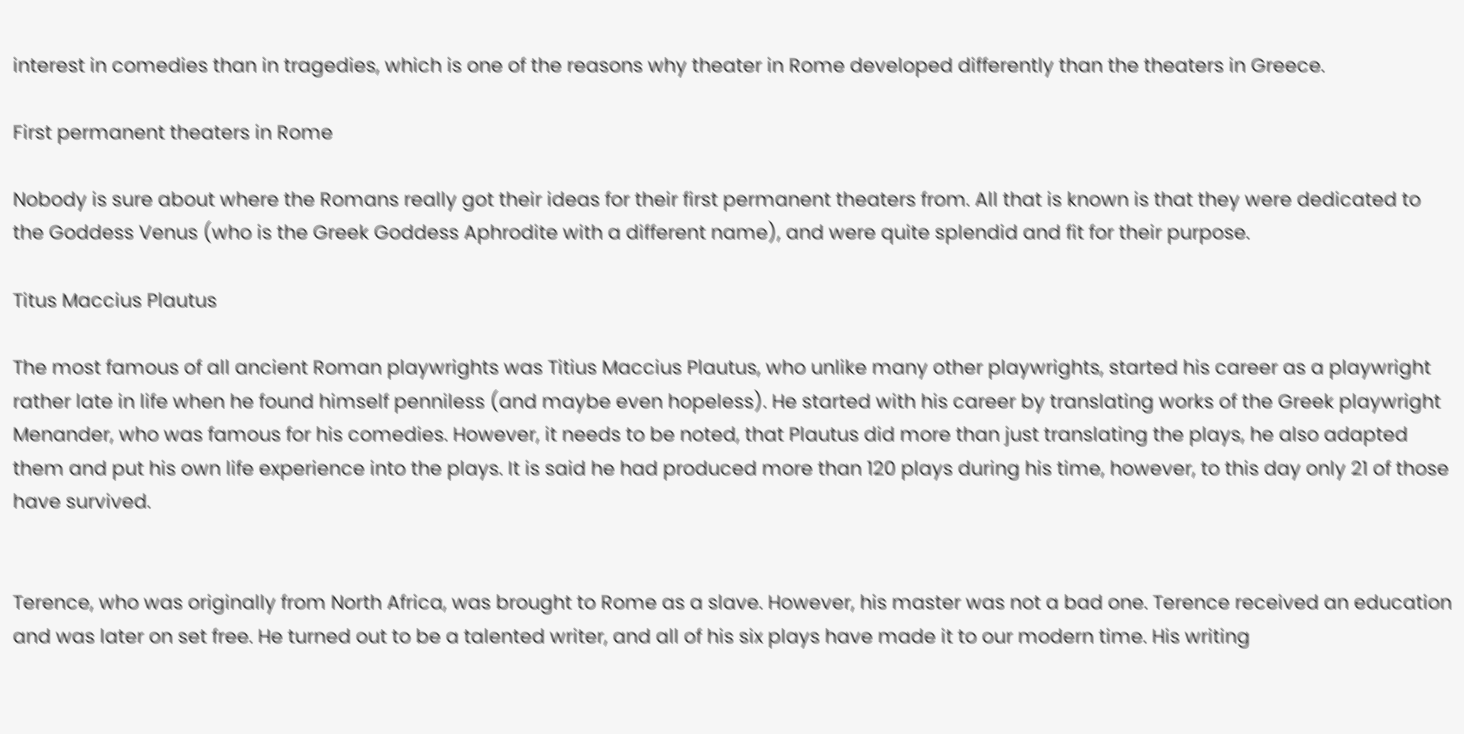interest in comedies than in tragedies, which is one of the reasons why theater in Rome developed differently than the theaters in Greece.

First permanent theaters in Rome

Nobody is sure about where the Romans really got their ideas for their first permanent theaters from. All that is known is that they were dedicated to the Goddess Venus (who is the Greek Goddess Aphrodite with a different name), and were quite splendid and fit for their purpose.

Titus Maccius Plautus

The most famous of all ancient Roman playwrights was Titius Maccius Plautus, who unlike many other playwrights, started his career as a playwright rather late in life when he found himself penniless (and maybe even hopeless). He started with his career by translating works of the Greek playwright Menander, who was famous for his comedies. However, it needs to be noted, that Plautus did more than just translating the plays, he also adapted them and put his own life experience into the plays. It is said he had produced more than 120 plays during his time, however, to this day only 21 of those have survived.


Terence, who was originally from North Africa, was brought to Rome as a slave. However, his master was not a bad one. Terence received an education and was later on set free. He turned out to be a talented writer, and all of his six plays have made it to our modern time. His writing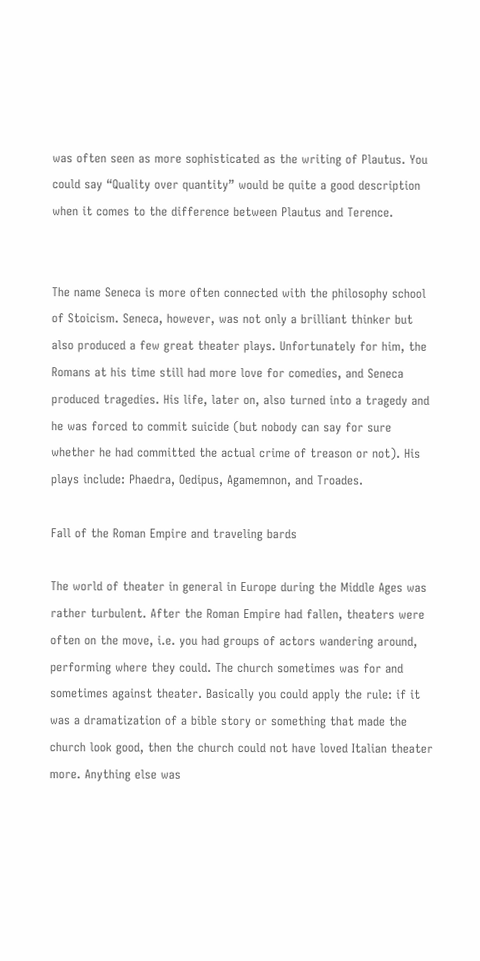was often seen as more sophisticated as the writing of Plautus. You could say “Quality over quantity” would be quite a good description when it comes to the difference between Plautus and Terence.


The name Seneca is more often connected with the philosophy school of Stoicism. Seneca, however, was not only a brilliant thinker but also produced a few great theater plays. Unfortunately for him, the Romans at his time still had more love for comedies, and Seneca produced tragedies. His life, later on, also turned into a tragedy and he was forced to commit suicide (but nobody can say for sure whether he had committed the actual crime of treason or not). His plays include: Phaedra, Oedipus, Agamemnon, and Troades.

Fall of the Roman Empire and traveling bards

The world of theater in general in Europe during the Middle Ages was rather turbulent. After the Roman Empire had fallen, theaters were often on the move, i.e. you had groups of actors wandering around, performing where they could. The church sometimes was for and sometimes against theater. Basically you could apply the rule: if it was a dramatization of a bible story or something that made the church look good, then the church could not have loved Italian theater more. Anything else was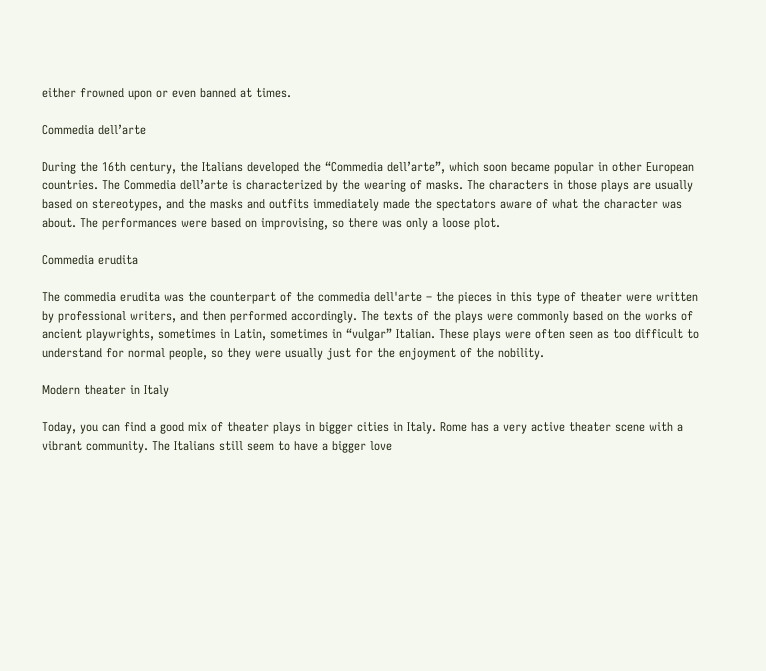either frowned upon or even banned at times.

Commedia dell’arte

During the 16th century, the Italians developed the “Commedia dell’arte”, which soon became popular in other European countries. The Commedia dell’arte is characterized by the wearing of masks. The characters in those plays are usually based on stereotypes, and the masks and outfits immediately made the spectators aware of what the character was about. The performances were based on improvising, so there was only a loose plot.

Commedia erudita

The commedia erudita was the counterpart of the commedia dell'arte – the pieces in this type of theater were written by professional writers, and then performed accordingly. The texts of the plays were commonly based on the works of ancient playwrights, sometimes in Latin, sometimes in “vulgar” Italian. These plays were often seen as too difficult to understand for normal people, so they were usually just for the enjoyment of the nobility.

Modern theater in Italy

Today, you can find a good mix of theater plays in bigger cities in Italy. Rome has a very active theater scene with a vibrant community. The Italians still seem to have a bigger love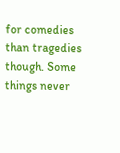for comedies than tragedies though. Some things never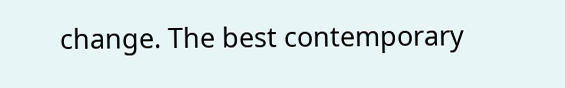change. The best contemporary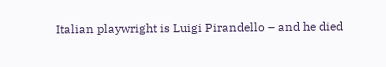Italian playwright is Luigi Pirandello – and he died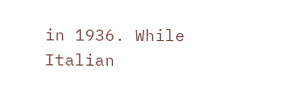in 1936. While Italian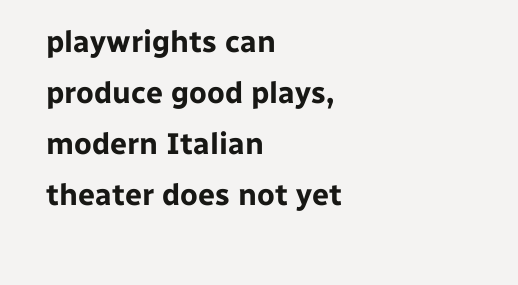playwrights can produce good plays, modern Italian theater does not yet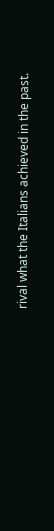rival what the Italians achieved in the past.